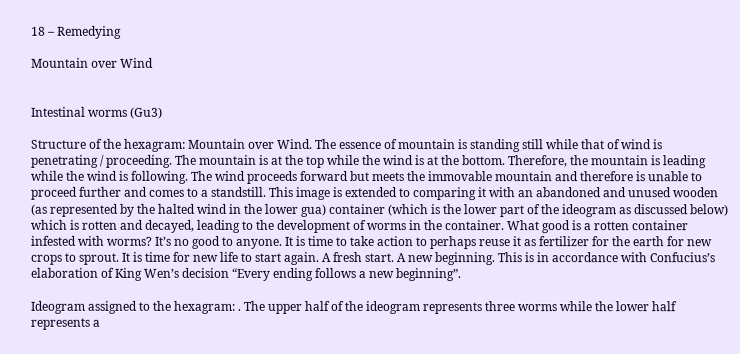18 – Remedying

Mountain over Wind


Intestinal worms (Gu3)

Structure of the hexagram: Mountain over Wind. The essence of mountain is standing still while that of wind is penetrating / proceeding. The mountain is at the top while the wind is at the bottom. Therefore, the mountain is leading while the wind is following. The wind proceeds forward but meets the immovable mountain and therefore is unable to proceed further and comes to a standstill. This image is extended to comparing it with an abandoned and unused wooden (as represented by the halted wind in the lower gua) container (which is the lower part of the ideogram as discussed below) which is rotten and decayed, leading to the development of worms in the container. What good is a rotten container infested with worms? It’s no good to anyone. It is time to take action to perhaps reuse it as fertilizer for the earth for new crops to sprout. It is time for new life to start again. A fresh start. A new beginning. This is in accordance with Confucius’s elaboration of King Wen’s decision “Every ending follows a new beginning”.

Ideogram assigned to the hexagram: . The upper half of the ideogram represents three worms while the lower half represents a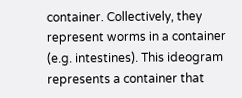container. Collectively, they represent worms in a container (e.g. intestines). This ideogram represents a container that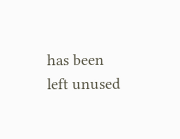has been left unused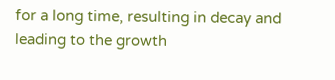for a long time, resulting in decay and leading to the growth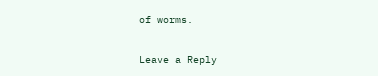of worms.

Leave a Reply